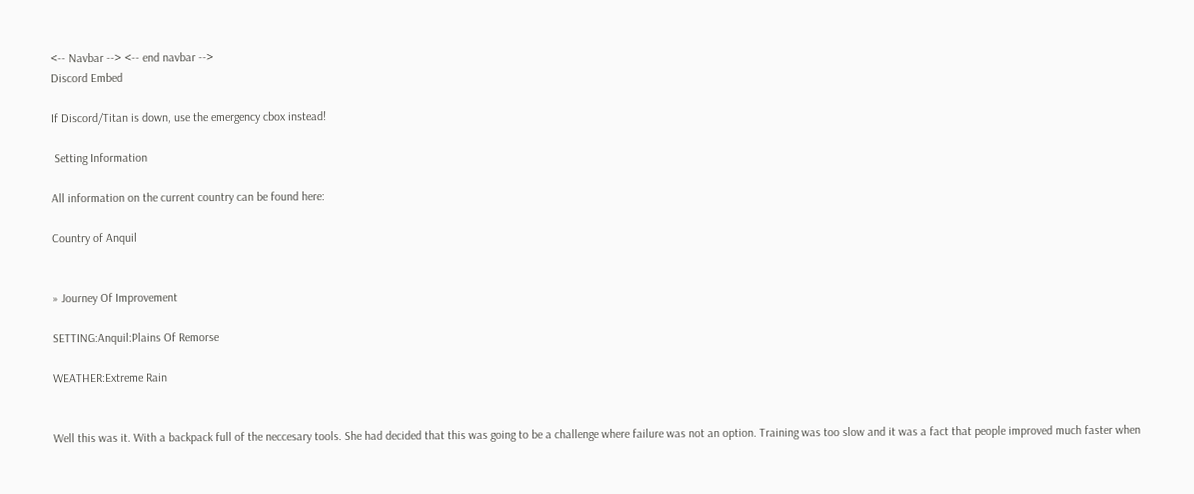<-- Navbar --> <-- end navbar -->
Discord Embed

If Discord/Titan is down, use the emergency cbox instead!

 Setting Information

All information on the current country can be found here:

Country of Anquil


» Journey Of Improvement

SETTING:Anquil:Plains Of Remorse

WEATHER:Extreme Rain


Well this was it. With a backpack full of the neccesary tools. She had decided that this was going to be a challenge where failure was not an option. Training was too slow and it was a fact that people improved much faster when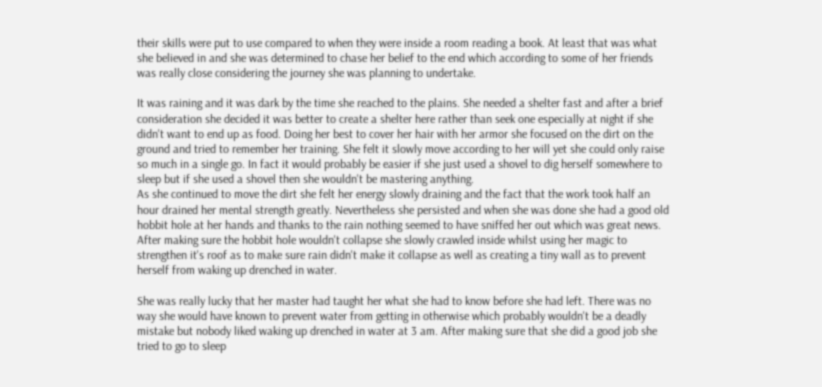their skills were put to use compared to when they were inside a room reading a book. At least that was what she believed in and she was determined to chase her belief to the end which according to some of her friends was really close considering the journey she was planning to undertake.

It was raining and it was dark by the time she reached to the plains. She needed a shelter fast and after a brief consideration she decided it was better to create a shelter here rather than seek one especially at night if she didn't want to end up as food. Doing her best to cover her hair with her armor she focused on the dirt on the ground and tried to remember her training. She felt it slowly move according to her will yet she could only raise so much in a single go. In fact it would probably be easier if she just used a shovel to dig herself somewhere to sleep but if she used a shovel then she wouldn't be mastering anything.
As she continued to move the dirt she felt her energy slowly draining and the fact that the work took half an hour drained her mental strength greatly. Nevertheless she persisted and when she was done she had a good old hobbit hole at her hands and thanks to the rain nothing seemed to have sniffed her out which was great news. After making sure the hobbit hole wouldn't collapse she slowly crawled inside whilst using her magic to strengthen it's roof as to make sure rain didn't make it collapse as well as creating a tiny wall as to prevent herself from waking up drenched in water.

She was really lucky that her master had taught her what she had to know before she had left. There was no way she would have known to prevent water from getting in otherwise which probably wouldn't be a deadly mistake but nobody liked waking up drenched in water at 3 am. After making sure that she did a good job she tried to go to sleep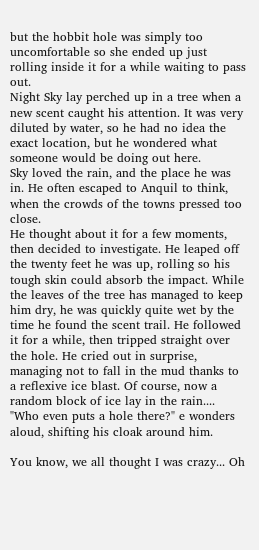but the hobbit hole was simply too uncomfortable so she ended up just rolling inside it for a while waiting to pass out.
Night Sky lay perched up in a tree when a new scent caught his attention. It was very diluted by water, so he had no idea the exact location, but he wondered what someone would be doing out here.
Sky loved the rain, and the place he was in. He often escaped to Anquil to think, when the crowds of the towns pressed too close.
He thought about it for a few moments, then decided to investigate. He leaped off the twenty feet he was up, rolling so his tough skin could absorb the impact. While the leaves of the tree has managed to keep him dry, he was quickly quite wet by the time he found the scent trail. He followed it for a while, then tripped straight over the hole. He cried out in surprise, managing not to fall in the mud thanks to a reflexive ice blast. Of course, now a random block of ice lay in the rain....
"Who even puts a hole there?" e wonders aloud, shifting his cloak around him.

You know, we all thought I was crazy... Oh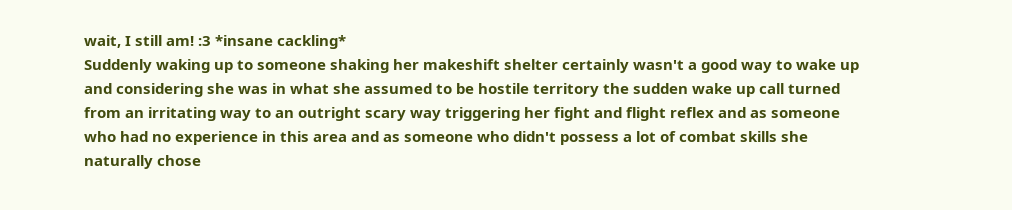wait, I still am! :3 *insane cackling*
Suddenly waking up to someone shaking her makeshift shelter certainly wasn't a good way to wake up and considering she was in what she assumed to be hostile territory the sudden wake up call turned from an irritating way to an outright scary way triggering her fight and flight reflex and as someone who had no experience in this area and as someone who didn't possess a lot of combat skills she naturally chose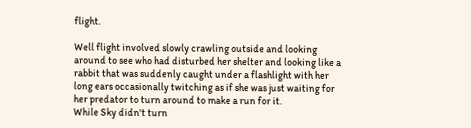flight.

Well flight involved slowly crawling outside and looking around to see who had disturbed her shelter and looking like a rabbit that was suddenly caught under a flashlight with her long ears occasionally twitching as if she was just waiting for her predator to turn around to make a run for it.
While Sky didn't turn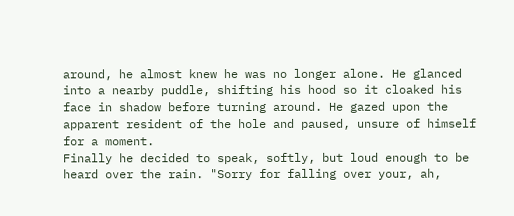around, he almost knew he was no longer alone. He glanced into a nearby puddle, shifting his hood so it cloaked his face in shadow before turning around. He gazed upon the apparent resident of the hole and paused, unsure of himself for a moment.
Finally he decided to speak, softly, but loud enough to be heard over the rain. "Sorry for falling over your, ah,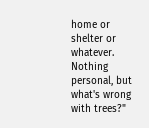home or shelter or whatever. Nothing personal, but what's wrong with trees?"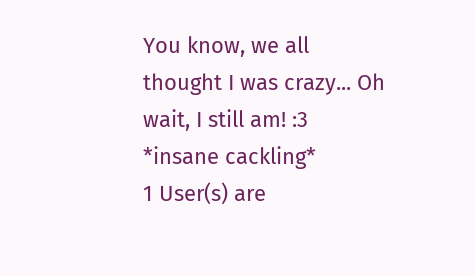You know, we all thought I was crazy... Oh wait, I still am! :3 *insane cackling*
1 User(s) are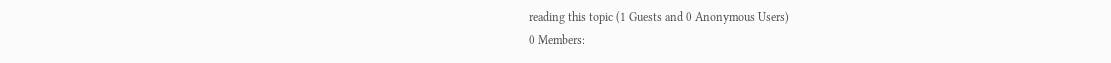reading this topic (1 Guests and 0 Anonymous Users)
0 Members: